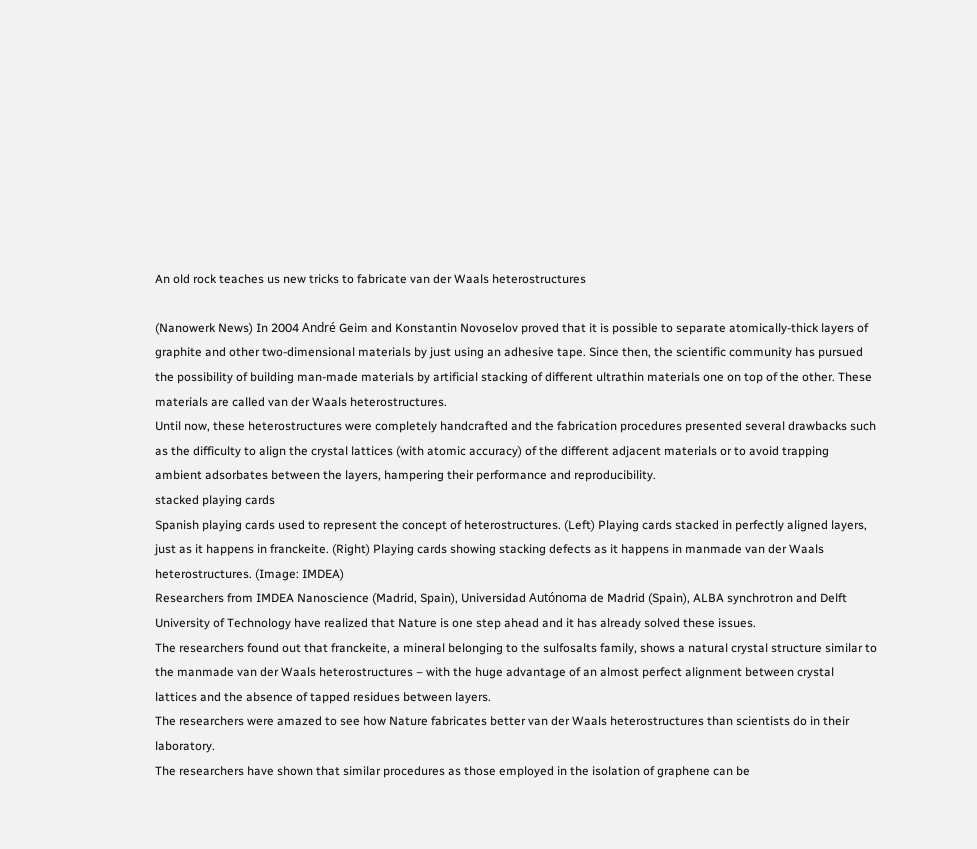An old rock teaches us new tricks to fabricate van der Waals heterostructures

(Nanowerk News) In 2004 André Geim and Konstantin Novoselov proved that it is possible to separate atomically-thick layers of graphite and other two-dimensional materials by just using an adhesive tape. Since then, the scientific community has pursued the possibility of building man-made materials by artificial stacking of different ultrathin materials one on top of the other. These materials are called van der Waals heterostructures.
Until now, these heterostructures were completely handcrafted and the fabrication procedures presented several drawbacks such as the difficulty to align the crystal lattices (with atomic accuracy) of the different adjacent materials or to avoid trapping ambient adsorbates between the layers, hampering their performance and reproducibility.
stacked playing cards
Spanish playing cards used to represent the concept of heterostructures. (Left) Playing cards stacked in perfectly aligned layers, just as it happens in franckeite. (Right) Playing cards showing stacking defects as it happens in manmade van der Waals heterostructures. (Image: IMDEA)
Researchers from IMDEA Nanoscience (Madrid, Spain), Universidad Autónoma de Madrid (Spain), ALBA synchrotron and Delft University of Technology have realized that Nature is one step ahead and it has already solved these issues.
The researchers found out that franckeite, a mineral belonging to the sulfosalts family, shows a natural crystal structure similar to the manmade van der Waals heterostructures – with the huge advantage of an almost perfect alignment between crystal lattices and the absence of tapped residues between layers.
The researchers were amazed to see how Nature fabricates better van der Waals heterostructures than scientists do in their laboratory.
The researchers have shown that similar procedures as those employed in the isolation of graphene can be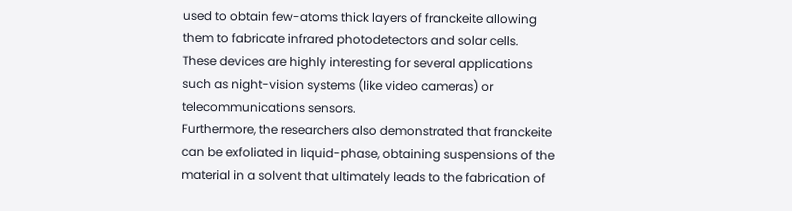used to obtain few-atoms thick layers of franckeite allowing them to fabricate infrared photodetectors and solar cells.
These devices are highly interesting for several applications such as night-vision systems (like video cameras) or telecommunications sensors.
Furthermore, the researchers also demonstrated that franckeite can be exfoliated in liquid-phase, obtaining suspensions of the material in a solvent that ultimately leads to the fabrication of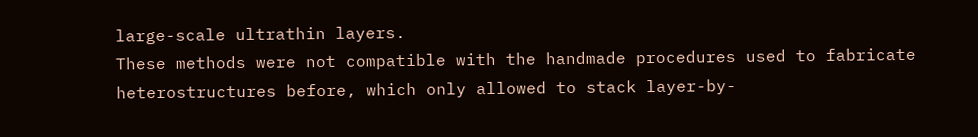large-scale ultrathin layers.
These methods were not compatible with the handmade procedures used to fabricate heterostructures before, which only allowed to stack layer-by-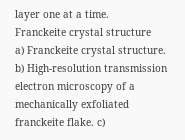layer one at a time.
Franckeite crystal structure
a) Franckeite crystal structure. b) High-resolution transmission electron microscopy of a mechanically exfoliated franckeite flake. c)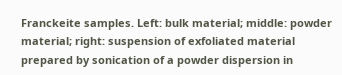Franckeite samples. Left: bulk material; middle: powder material; right: suspension of exfoliated material prepared by sonication of a powder dispersion in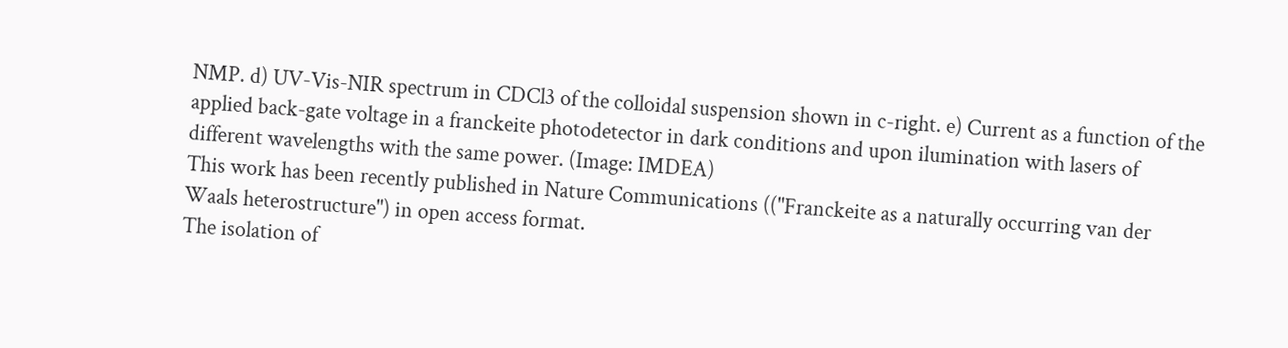NMP. d) UV-Vis-NIR spectrum in CDCl3 of the colloidal suspension shown in c-right. e) Current as a function of the applied back-gate voltage in a franckeite photodetector in dark conditions and upon ilumination with lasers of different wavelengths with the same power. (Image: IMDEA)
This work has been recently published in Nature Communications (("Franckeite as a naturally occurring van der Waals heterostructure") in open access format.
The isolation of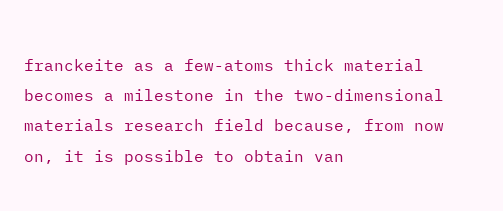franckeite as a few-atoms thick material becomes a milestone in the two-dimensional materials research field because, from now on, it is possible to obtain van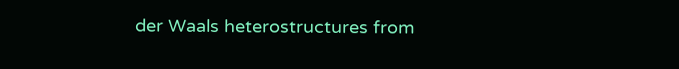der Waals heterostructures from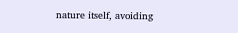nature itself, avoiding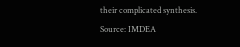their complicated synthesis.
Source: IMDEA